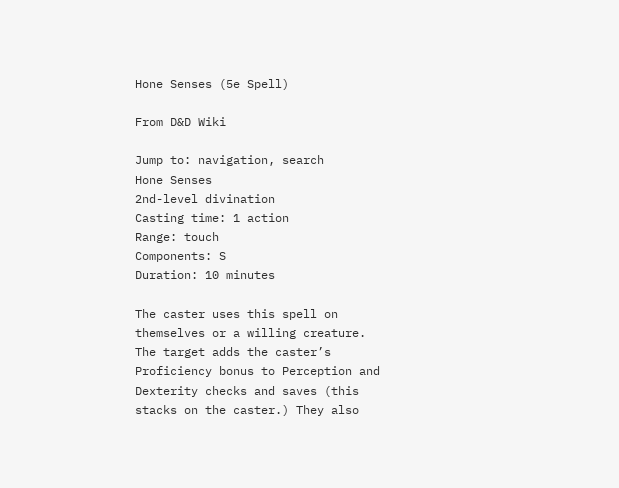Hone Senses (5e Spell)

From D&D Wiki

Jump to: navigation, search
Hone Senses
2nd-level divination
Casting time: 1 action
Range: touch
Components: S
Duration: 10 minutes

The caster uses this spell on themselves or a willing creature. The target adds the caster’s Proficiency bonus to Perception and Dexterity checks and saves (this stacks on the caster.) They also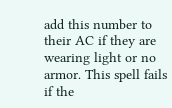add this number to their AC if they are wearing light or no armor. This spell fails if the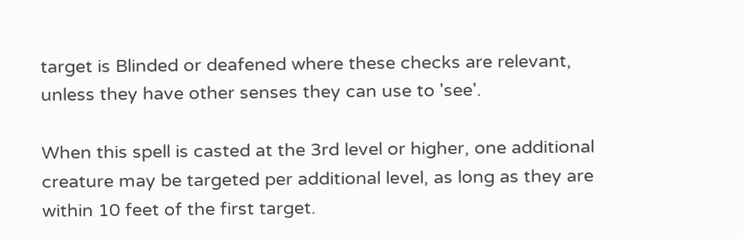target is Blinded or deafened where these checks are relevant, unless they have other senses they can use to 'see'.

When this spell is casted at the 3rd level or higher, one additional creature may be targeted per additional level, as long as they are within 10 feet of the first target.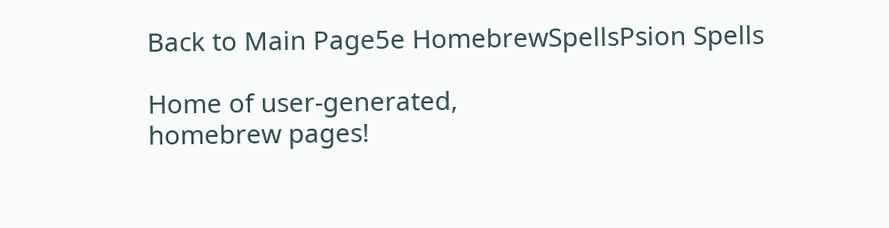Back to Main Page5e HomebrewSpellsPsion Spells

Home of user-generated,
homebrew pages!